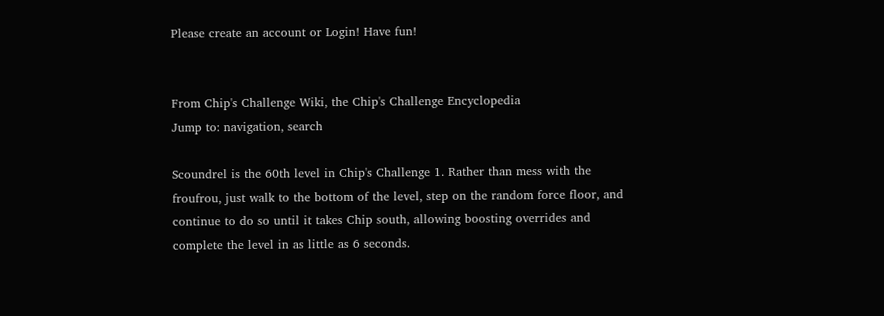Please create an account or Login! Have fun!


From Chip's Challenge Wiki, the Chip's Challenge Encyclopedia
Jump to: navigation, search

Scoundrel is the 60th level in Chip's Challenge 1. Rather than mess with the froufrou, just walk to the bottom of the level, step on the random force floor, and continue to do so until it takes Chip south, allowing boosting overrides and complete the level in as little as 6 seconds.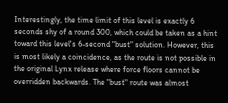Interestingly, the time limit of this level is exactly 6 seconds shy of a round 300, which could be taken as a hint toward this level's 6-second "bust" solution. However, this is most likely a coincidence, as the route is not possible in the original Lynx release where force floors cannot be overridden backwards. The "bust" route was almost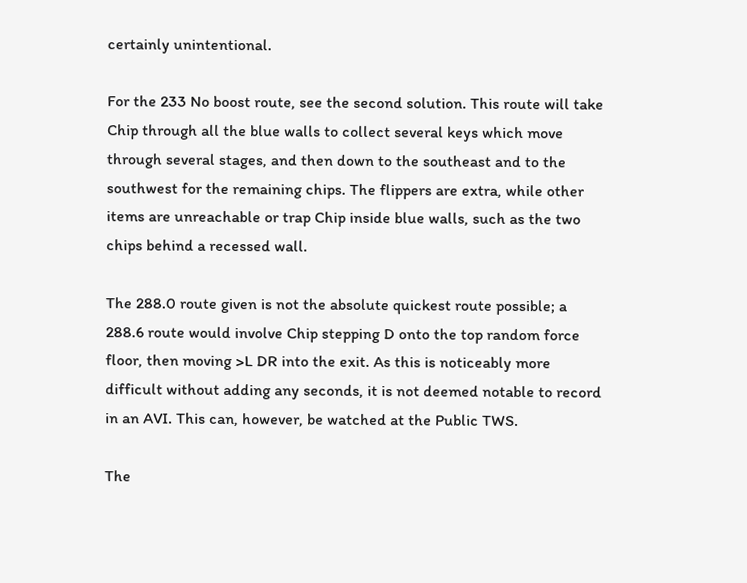certainly unintentional.

For the 233 No boost route, see the second solution. This route will take Chip through all the blue walls to collect several keys which move through several stages, and then down to the southeast and to the southwest for the remaining chips. The flippers are extra, while other items are unreachable or trap Chip inside blue walls, such as the two chips behind a recessed wall.

The 288.0 route given is not the absolute quickest route possible; a 288.6 route would involve Chip stepping D onto the top random force floor, then moving >L DR into the exit. As this is noticeably more difficult without adding any seconds, it is not deemed notable to record in an AVI. This can, however, be watched at the Public TWS.

The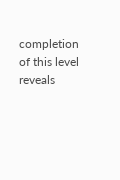completion of this level reveals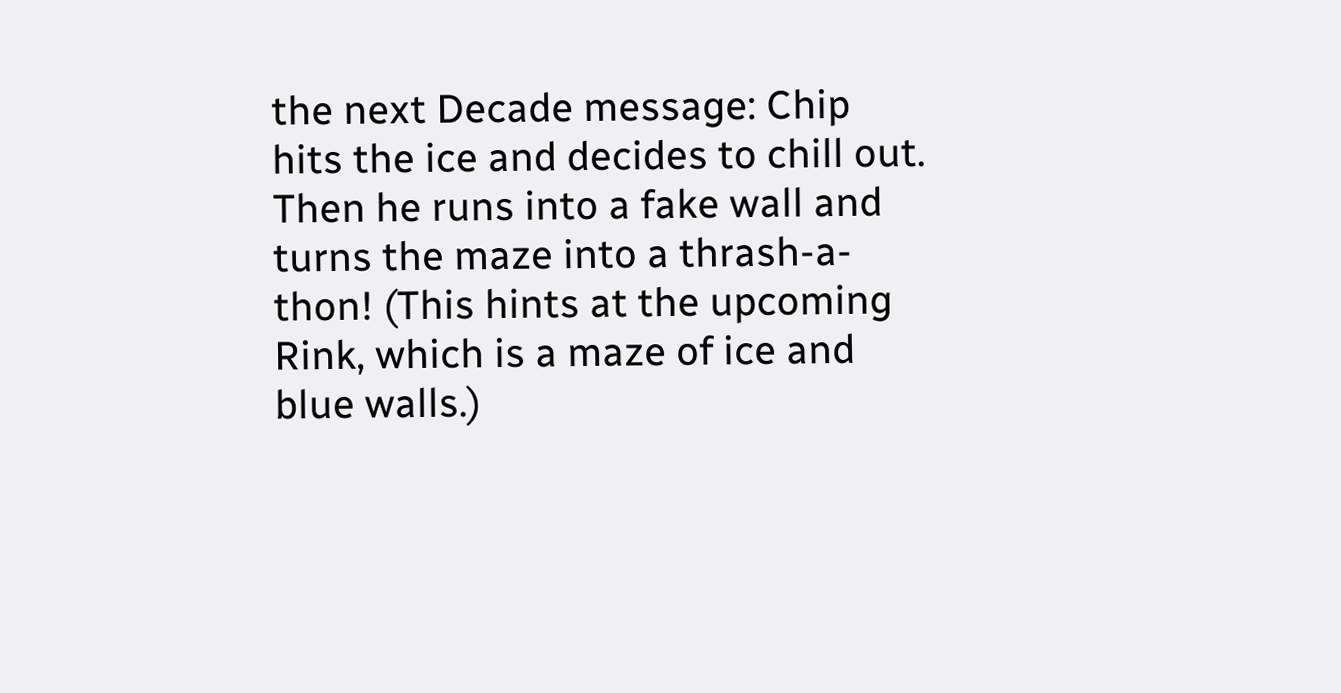the next Decade message: Chip hits the ice and decides to chill out. Then he runs into a fake wall and turns the maze into a thrash-a-thon! (This hints at the upcoming Rink, which is a maze of ice and blue walls.)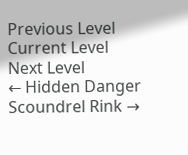Previous Level Current Level Next Level
← Hidden Danger Scoundrel Rink →